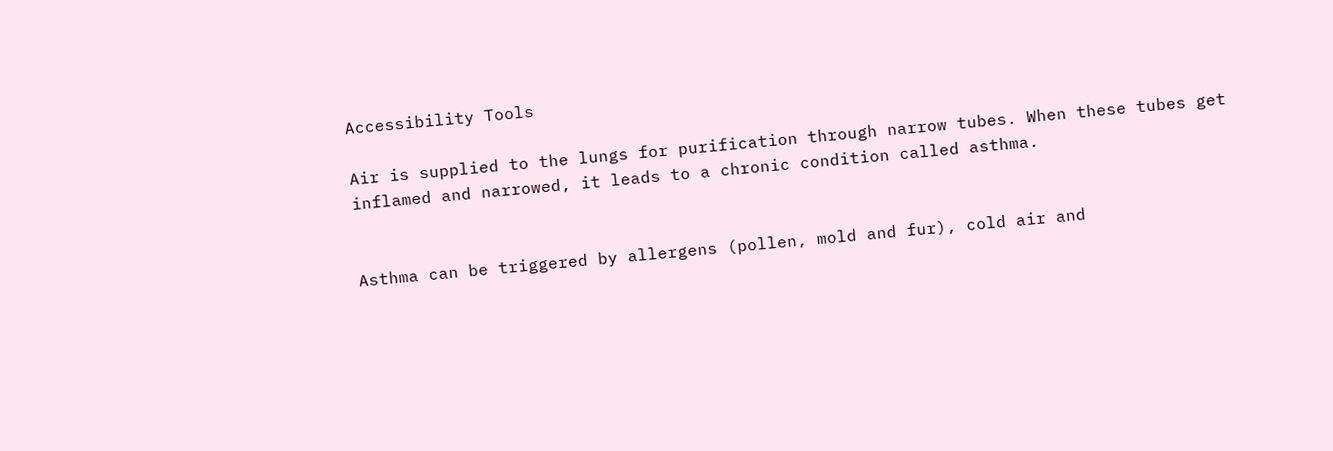Accessibility Tools

Air is supplied to the lungs for purification through narrow tubes. When these tubes get inflamed and narrowed, it leads to a chronic condition called asthma.


Asthma can be triggered by allergens (pollen, mold and fur), cold air and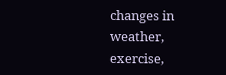changes in weather, exercise,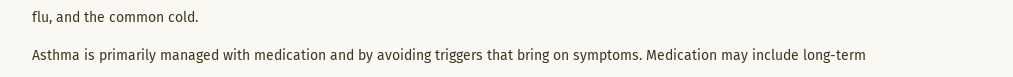flu, and the common cold.

Asthma is primarily managed with medication and by avoiding triggers that bring on symptoms. Medication may include long-term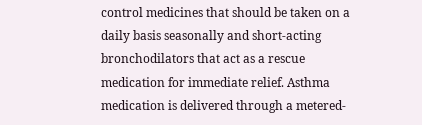control medicines that should be taken on a daily basis seasonally and short-acting bronchodilators that act as a rescue medication for immediate relief. Asthma medication is delivered through a metered-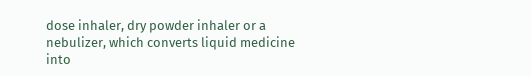dose inhaler, dry powder inhaler or a nebulizer, which converts liquid medicine into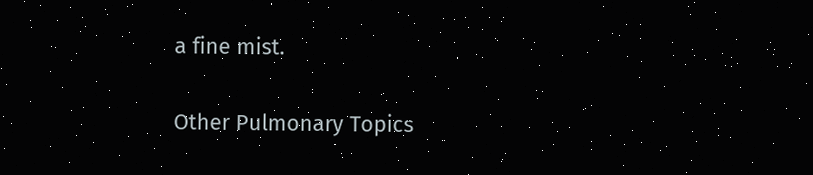a fine mist.

Other Pulmonary Topics